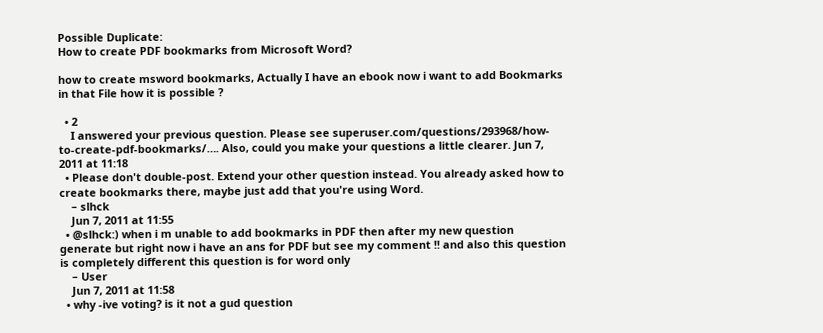Possible Duplicate:
How to create PDF bookmarks from Microsoft Word?

how to create msword bookmarks, Actually I have an ebook now i want to add Bookmarks in that File how it is possible ?

  • 2
    I answered your previous question. Please see superuser.com/questions/293968/how-to-create-pdf-bookmarks/…. Also, could you make your questions a little clearer. Jun 7, 2011 at 11:18
  • Please don't double-post. Extend your other question instead. You already asked how to create bookmarks there, maybe just add that you're using Word.
    – slhck
    Jun 7, 2011 at 11:55
  • @slhck:) when i m unable to add bookmarks in PDF then after my new question generate but right now i have an ans for PDF but see my comment !! and also this question is completely different this question is for word only
    – User
    Jun 7, 2011 at 11:58
  • why -ive voting? is it not a gud question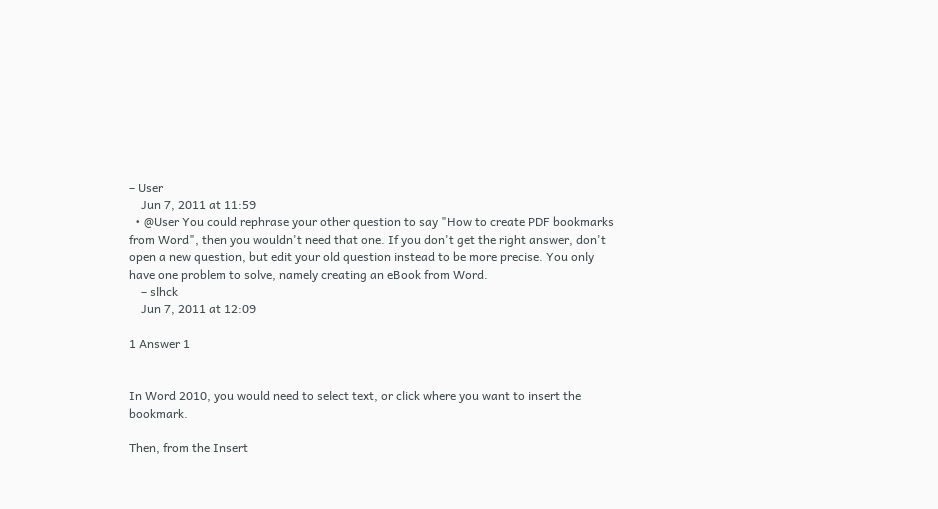– User
    Jun 7, 2011 at 11:59
  • @User You could rephrase your other question to say "How to create PDF bookmarks from Word", then you wouldn't need that one. If you don't get the right answer, don't open a new question, but edit your old question instead to be more precise. You only have one problem to solve, namely creating an eBook from Word.
    – slhck
    Jun 7, 2011 at 12:09

1 Answer 1


In Word 2010, you would need to select text, or click where you want to insert the bookmark.

Then, from the Insert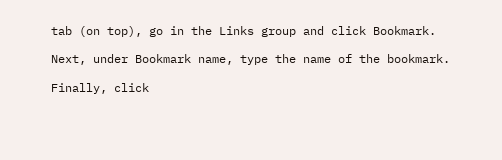tab (on top), go in the Links group and click Bookmark.

Next, under Bookmark name, type the name of the bookmark.

Finally, click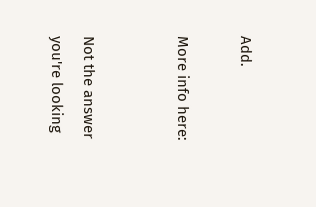Add.

More info here:


Not the answer you're looking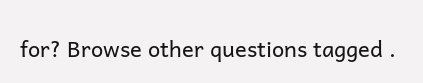for? Browse other questions tagged .